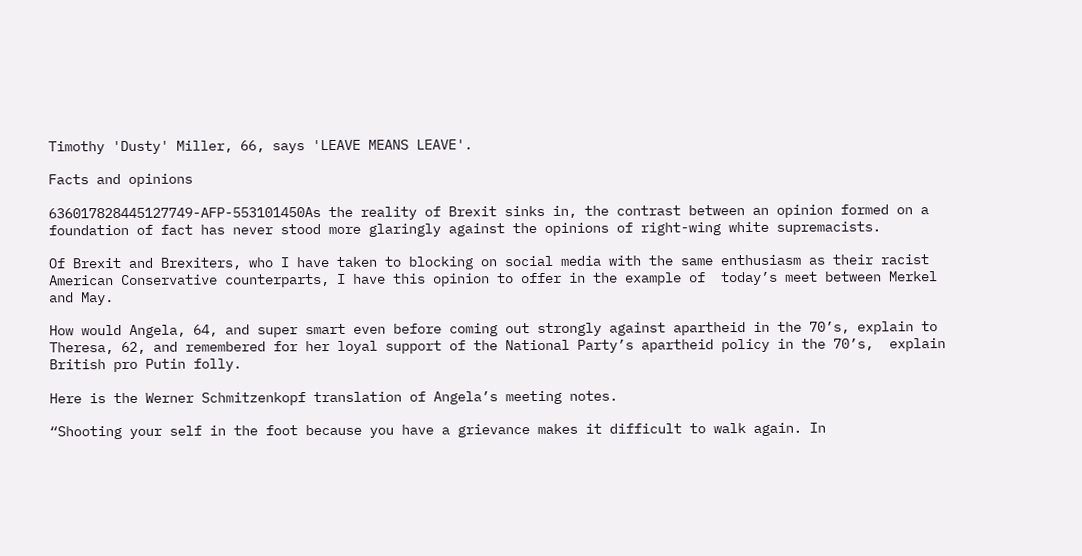Timothy 'Dusty' Miller, 66, says 'LEAVE MEANS LEAVE'.

Facts and opinions

636017828445127749-AFP-553101450As the reality of Brexit sinks in, the contrast between an opinion formed on a foundation of fact has never stood more glaringly against the opinions of right-wing white supremacists.

Of Brexit and Brexiters, who I have taken to blocking on social media with the same enthusiasm as their racist American Conservative counterparts, I have this opinion to offer in the example of  today’s meet between Merkel and May.

How would Angela, 64, and super smart even before coming out strongly against apartheid in the 70’s, explain to Theresa, 62, and remembered for her loyal support of the National Party’s apartheid policy in the 70’s,  explain British pro Putin folly.

Here is the Werner Schmitzenkopf translation of Angela’s meeting notes.

“Shooting your self in the foot because you have a grievance makes it difficult to walk again. In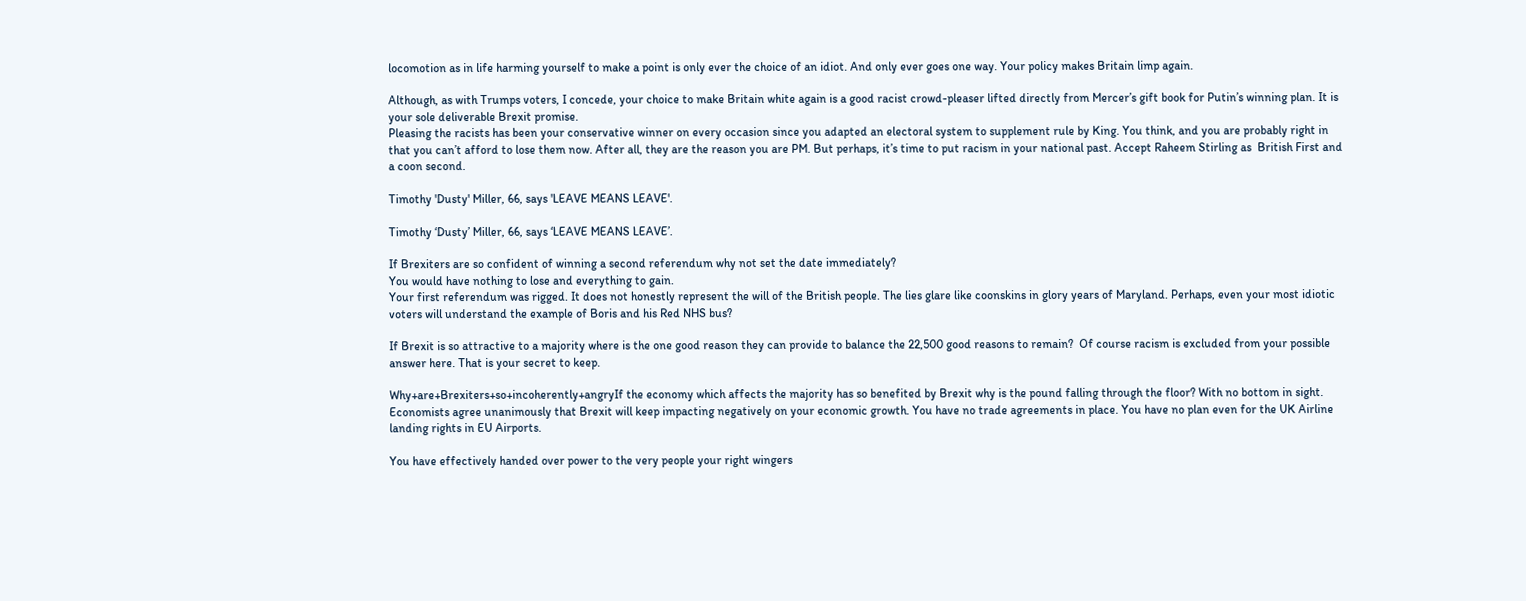locomotion as in life harming yourself to make a point is only ever the choice of an idiot. And only ever goes one way. Your policy makes Britain limp again.

Although, as with Trumps voters, I concede, your choice to make Britain white again is a good racist crowd-pleaser lifted directly from Mercer’s gift book for Putin’s winning plan. It is your sole deliverable Brexit promise.
Pleasing the racists has been your conservative winner on every occasion since you adapted an electoral system to supplement rule by King. You think, and you are probably right in that you can’t afford to lose them now. After all, they are the reason you are PM. But perhaps, it’s time to put racism in your national past. Accept Raheem Stirling as  British First and a coon second.

Timothy 'Dusty' Miller, 66, says 'LEAVE MEANS LEAVE'.

Timothy ‘Dusty’ Miller, 66, says ‘LEAVE MEANS LEAVE’.

If Brexiters are so confident of winning a second referendum why not set the date immediately?
You would have nothing to lose and everything to gain.
Your first referendum was rigged. It does not honestly represent the will of the British people. The lies glare like coonskins in glory years of Maryland. Perhaps, even your most idiotic voters will understand the example of Boris and his Red NHS bus?

If Brexit is so attractive to a majority where is the one good reason they can provide to balance the 22,500 good reasons to remain?  Of course racism is excluded from your possible answer here. That is your secret to keep.

Why+are+Brexiters+so+incoherently+angryIf the economy which affects the majority has so benefited by Brexit why is the pound falling through the floor? With no bottom in sight. Economists agree unanimously that Brexit will keep impacting negatively on your economic growth. You have no trade agreements in place. You have no plan even for the UK Airline landing rights in EU Airports.

You have effectively handed over power to the very people your right wingers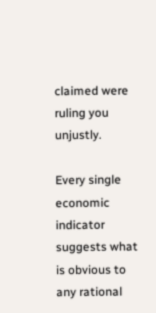claimed were ruling you unjustly.

Every single economic indicator suggests what is obvious to any rational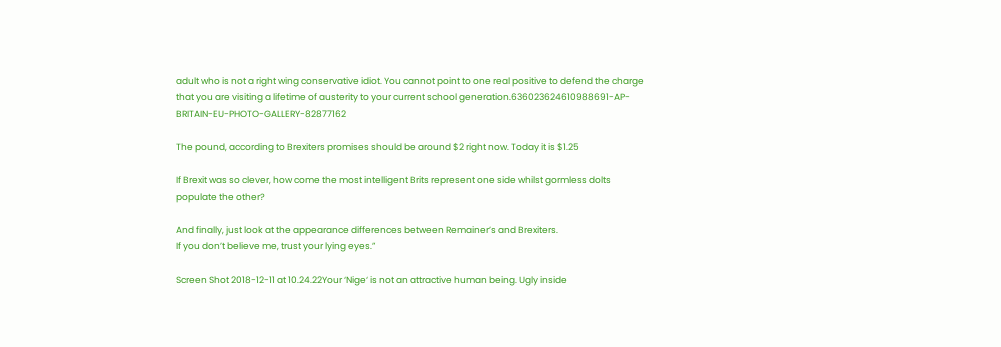adult who is not a right wing conservative idiot. You cannot point to one real positive to defend the charge that you are visiting a lifetime of austerity to your current school generation.636023624610988691-AP-BRITAIN-EU-PHOTO-GALLERY-82877162

The pound, according to Brexiters promises should be around $2 right now. Today it is $1.25

If Brexit was so clever, how come the most intelligent Brits represent one side whilst gormless dolts populate the other?

And finally, just look at the appearance differences between Remainer’s and Brexiters.
If you don’t believe me, trust your lying eyes.”

Screen Shot 2018-12-11 at 10.24.22Your ‘Nige‘ is not an attractive human being. Ugly inside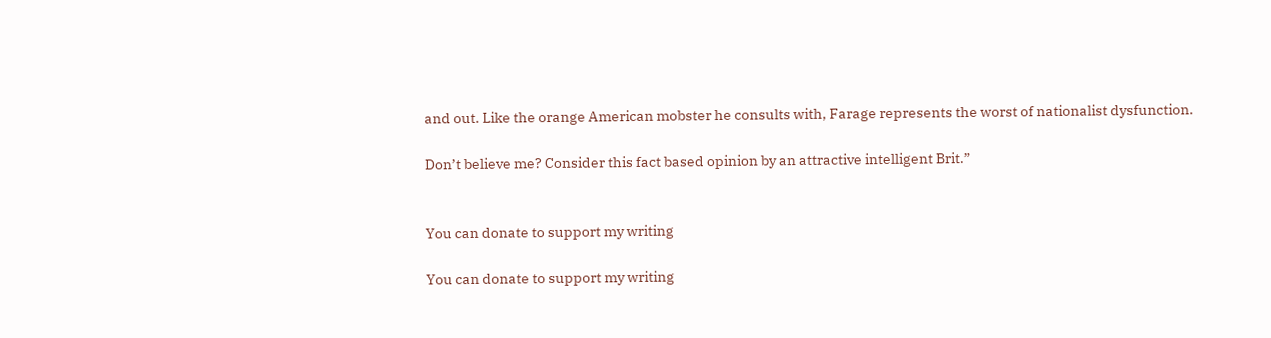and out. Like the orange American mobster he consults with, Farage represents the worst of nationalist dysfunction.

Don’t believe me? Consider this fact based opinion by an attractive intelligent Brit.”


You can donate to support my writing

You can donate to support my writing